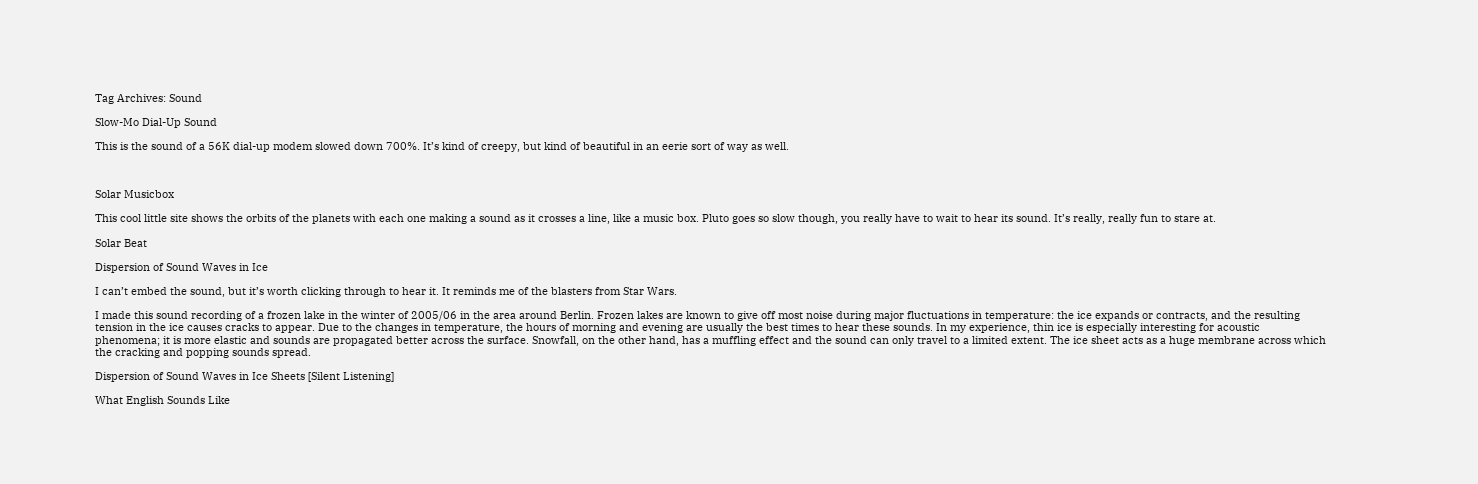Tag Archives: Sound

Slow-Mo Dial-Up Sound

This is the sound of a 56K dial-up modem slowed down 700%. It’s kind of creepy, but kind of beautiful in an eerie sort of way as well.



Solar Musicbox

This cool little site shows the orbits of the planets with each one making a sound as it crosses a line, like a music box. Pluto goes so slow though, you really have to wait to hear its sound. It’s really, really fun to stare at.

Solar Beat

Dispersion of Sound Waves in Ice

I can’t embed the sound, but it’s worth clicking through to hear it. It reminds me of the blasters from Star Wars.

I made this sound recording of a frozen lake in the winter of 2005/06 in the area around Berlin. Frozen lakes are known to give off most noise during major fluctuations in temperature: the ice expands or contracts, and the resulting tension in the ice causes cracks to appear. Due to the changes in temperature, the hours of morning and evening are usually the best times to hear these sounds. In my experience, thin ice is especially interesting for acoustic phenomena; it is more elastic and sounds are propagated better across the surface. Snowfall, on the other hand, has a muffling effect and the sound can only travel to a limited extent. The ice sheet acts as a huge membrane across which the cracking and popping sounds spread.

Dispersion of Sound Waves in Ice Sheets [Silent Listening]

What English Sounds Like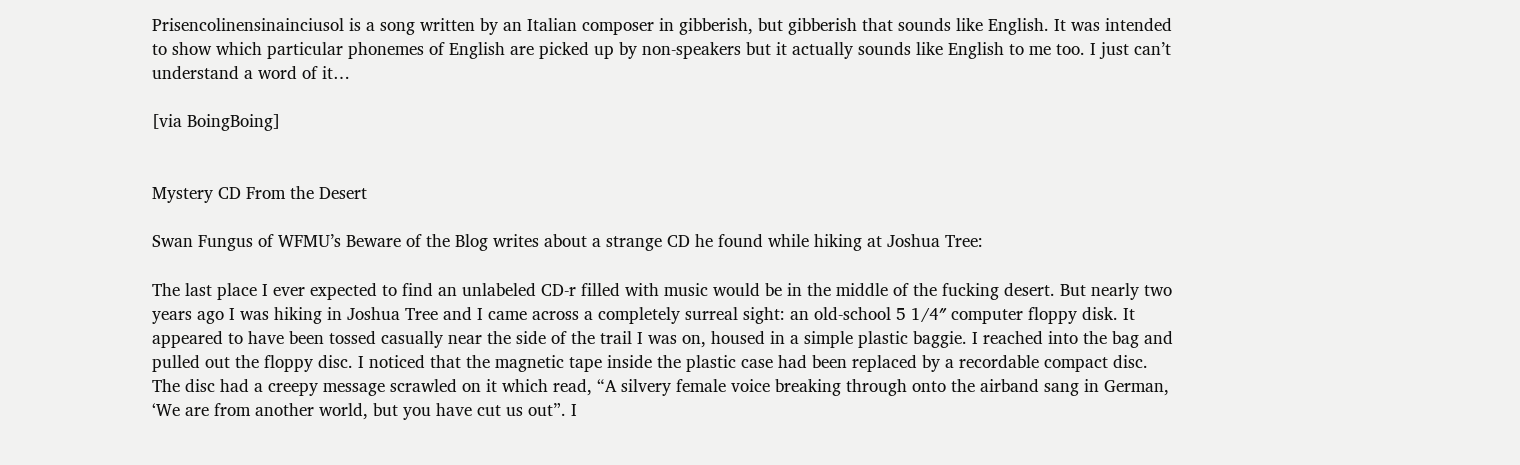Prisencolinensinainciusol is a song written by an Italian composer in gibberish, but gibberish that sounds like English. It was intended to show which particular phonemes of English are picked up by non-speakers but it actually sounds like English to me too. I just can’t understand a word of it…

[via BoingBoing]


Mystery CD From the Desert

Swan Fungus of WFMU’s Beware of the Blog writes about a strange CD he found while hiking at Joshua Tree:

The last place I ever expected to find an unlabeled CD-r filled with music would be in the middle of the fucking desert. But nearly two years ago I was hiking in Joshua Tree and I came across a completely surreal sight: an old-school 5 1/4″ computer floppy disk. It appeared to have been tossed casually near the side of the trail I was on, housed in a simple plastic baggie. I reached into the bag and pulled out the floppy disc. I noticed that the magnetic tape inside the plastic case had been replaced by a recordable compact disc. The disc had a creepy message scrawled on it which read, “A silvery female voice breaking through onto the airband sang in German, ‘We are from another world, but you have cut us out”. I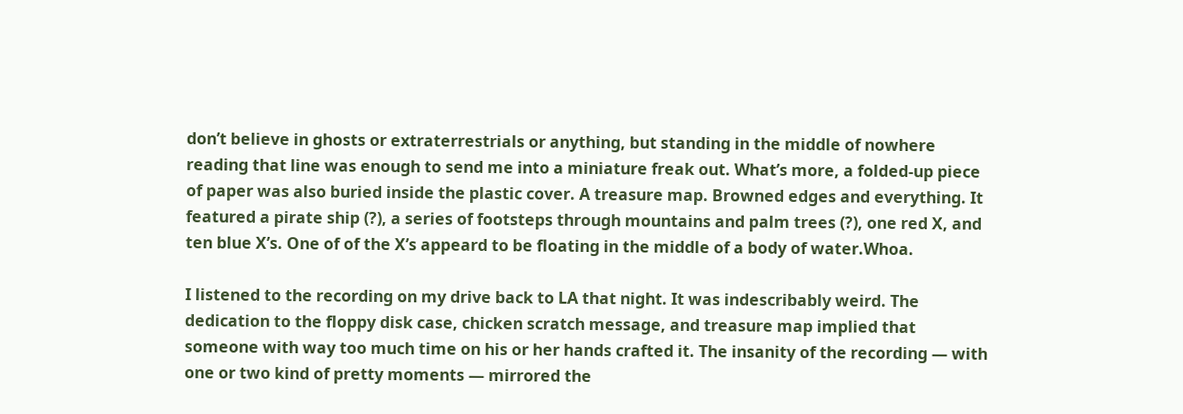don’t believe in ghosts or extraterrestrials or anything, but standing in the middle of nowhere reading that line was enough to send me into a miniature freak out. What’s more, a folded-up piece of paper was also buried inside the plastic cover. A treasure map. Browned edges and everything. It featured a pirate ship (?), a series of footsteps through mountains and palm trees (?), one red X, and ten blue X’s. One of of the X’s appeard to be floating in the middle of a body of water.Whoa.

I listened to the recording on my drive back to LA that night. It was indescribably weird. The dedication to the floppy disk case, chicken scratch message, and treasure map implied that someone with way too much time on his or her hands crafted it. The insanity of the recording — with one or two kind of pretty moments — mirrored the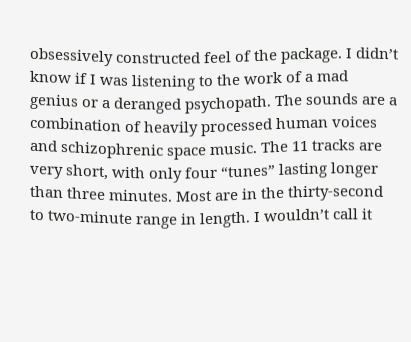obsessively constructed feel of the package. I didn’t know if I was listening to the work of a mad genius or a deranged psychopath. The sounds are a combination of heavily processed human voices and schizophrenic space music. The 11 tracks are very short, with only four “tunes” lasting longer than three minutes. Most are in the thirty-second to two-minute range in length. I wouldn’t call it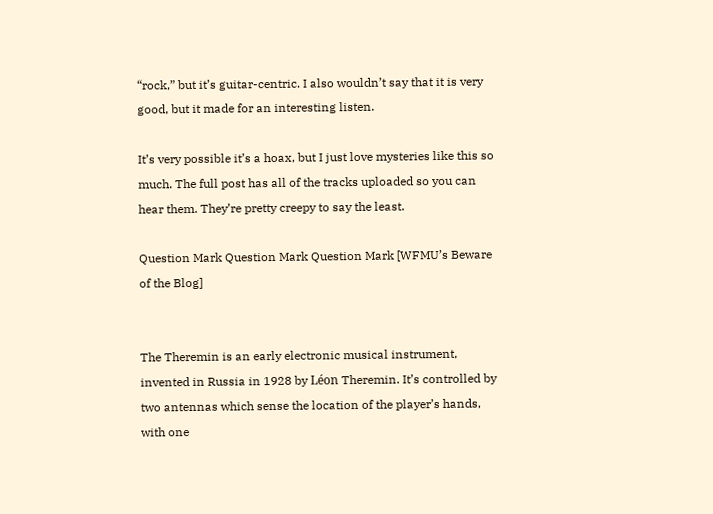“rock,” but it’s guitar-centric. I also wouldn’t say that it is very good, but it made for an interesting listen.

It’s very possible it’s a hoax, but I just love mysteries like this so much. The full post has all of the tracks uploaded so you can hear them. They’re pretty creepy to say the least.

Question Mark Question Mark Question Mark [WFMU’s Beware of the Blog]


The Theremin is an early electronic musical instrument, invented in Russia in 1928 by Léon Theremin. It’s controlled by two antennas which sense the location of the player’s hands, with one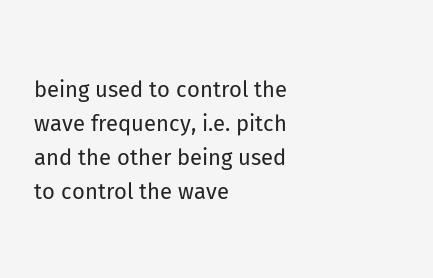being used to control the wave frequency, i.e. pitch and the other being used to control the wave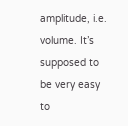amplitude, i.e. volume. It’s supposed to be very easy to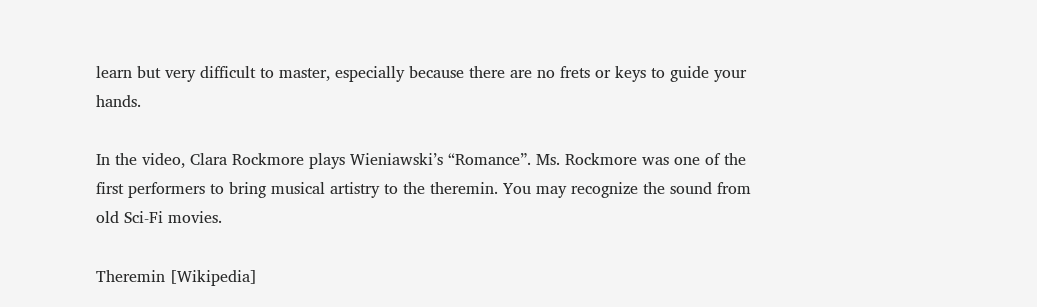learn but very difficult to master, especially because there are no frets or keys to guide your hands.

In the video, Clara Rockmore plays Wieniawski’s “Romance”. Ms. Rockmore was one of the first performers to bring musical artistry to the theremin. You may recognize the sound from old Sci-Fi movies.

Theremin [Wikipedia]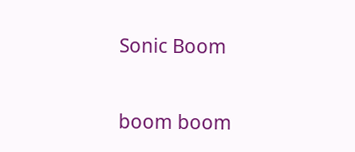Sonic Boom

boom boom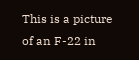This is a picture of an F-22 in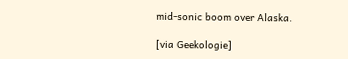mid-sonic boom over Alaska.

[via Geekologie]